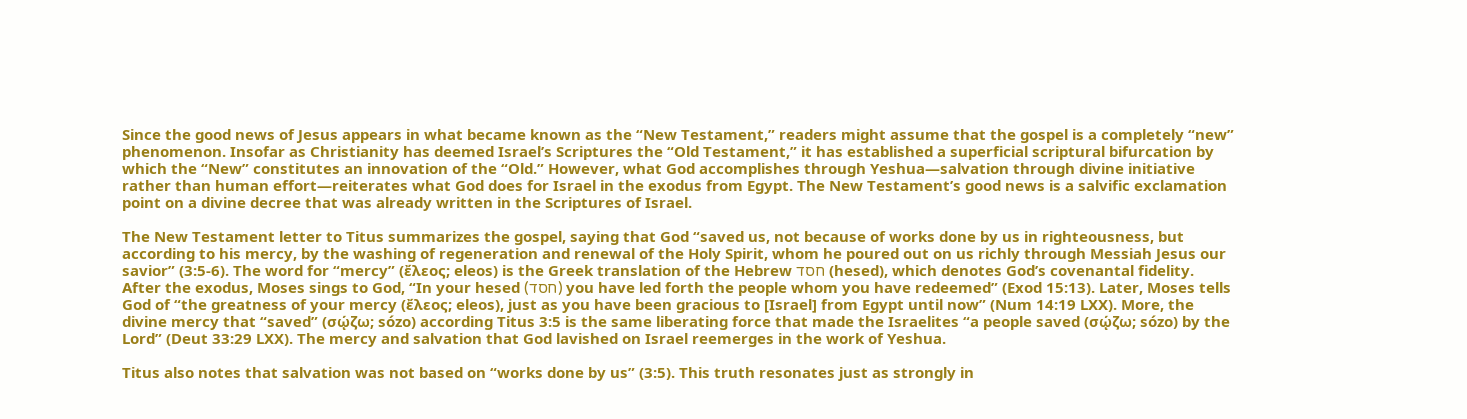Since the good news of Jesus appears in what became known as the “New Testament,” readers might assume that the gospel is a completely “new” phenomenon. Insofar as Christianity has deemed Israel’s Scriptures the “Old Testament,” it has established a superficial scriptural bifurcation by which the “New” constitutes an innovation of the “Old.” However, what God accomplishes through Yeshua—salvation through divine initiative rather than human effort—reiterates what God does for Israel in the exodus from Egypt. The New Testament’s good news is a salvific exclamation point on a divine decree that was already written in the Scriptures of Israel.

The New Testament letter to Titus summarizes the gospel, saying that God “saved us, not because of works done by us in righteousness, but according to his mercy, by the washing of regeneration and renewal of the Holy Spirit, whom he poured out on us richly through Messiah Jesus our savior” (3:5-6). The word for “mercy” (ἔλεος; eleos) is the Greek translation of the Hebrew חסד (hesed), which denotes God’s covenantal fidelity. After the exodus, Moses sings to God, “In your hesed (חסד) you have led forth the people whom you have redeemed” (Exod 15:13). Later, Moses tells God of “the greatness of your mercy (ἔλεος; eleos), just as you have been gracious to [Israel] from Egypt until now” (Num 14:19 LXX). More, the divine mercy that “saved” (σῴζω; sózo) according Titus 3:5 is the same liberating force that made the Israelites “a people saved (σῴζω; sózo) by the Lord” (Deut 33:29 LXX). The mercy and salvation that God lavished on Israel reemerges in the work of Yeshua.

Titus also notes that salvation was not based on “works done by us” (3:5). This truth resonates just as strongly in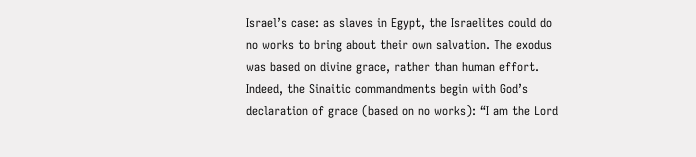Israel’s case: as slaves in Egypt, the Israelites could do no works to bring about their own salvation. The exodus was based on divine grace, rather than human effort. Indeed, the Sinaitic commandments begin with God’s declaration of grace (based on no works): “I am the Lord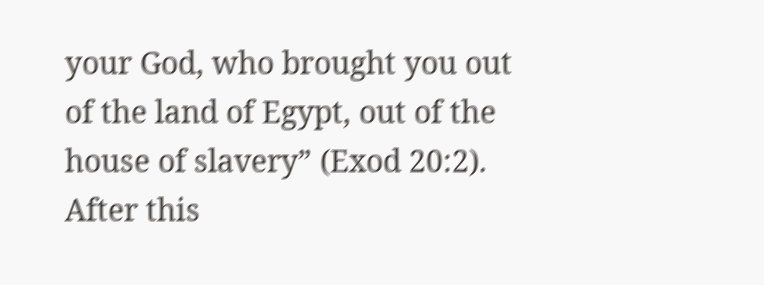your God, who brought you out of the land of Egypt, out of the house of slavery” (Exod 20:2). After this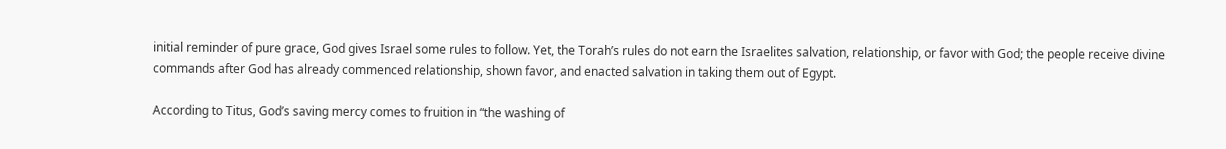initial reminder of pure grace, God gives Israel some rules to follow. Yet, the Torah’s rules do not earn the Israelites salvation, relationship, or favor with God; the people receive divine commands after God has already commenced relationship, shown favor, and enacted salvation in taking them out of Egypt.

According to Titus, God’s saving mercy comes to fruition in “the washing of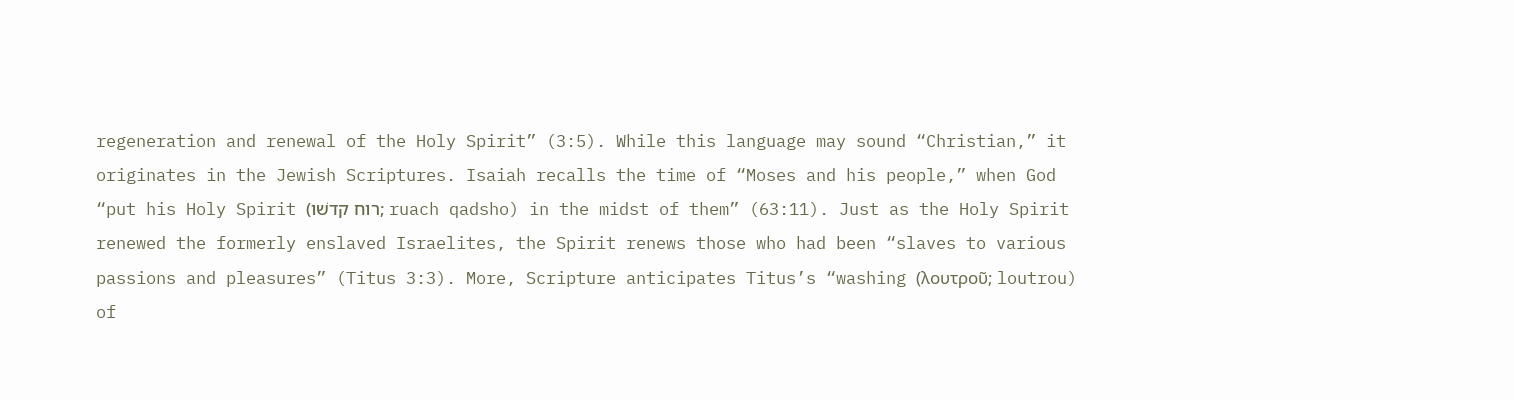regeneration and renewal of the Holy Spirit” (3:5). While this language may sound “Christian,” it originates in the Jewish Scriptures. Isaiah recalls the time of “Moses and his people,” when God “put his Holy Spirit (רוח קדשׁו; ruach qadsho) in the midst of them” (63:11). Just as the Holy Spirit renewed the formerly enslaved Israelites, the Spirit renews those who had been “slaves to various passions and pleasures” (Titus 3:3). More, Scripture anticipates Titus’s “washing (λουτροῦ; loutrou) of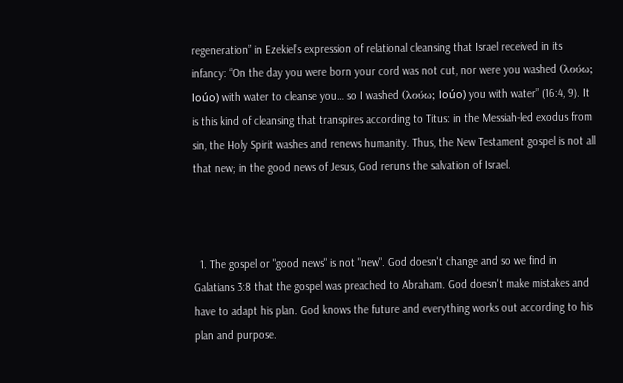regeneration” in Ezekiel’s expression of relational cleansing that Israel received in its infancy: “On the day you were born your cord was not cut, nor were you washed (λούω; loúo) with water to cleanse you… so I washed (λούω; loúo) you with water” (16:4, 9). It is this kind of cleansing that transpires according to Titus: in the Messiah-led exodus from sin, the Holy Spirit washes and renews humanity. Thus, the New Testament gospel is not all that new; in the good news of Jesus, God reruns the salvation of Israel.



  1. The gospel or "good news" is not "new". God doesn't change and so we find in Galatians 3:8 that the gospel was preached to Abraham. God doesn't make mistakes and have to adapt his plan. God knows the future and everything works out according to his plan and purpose.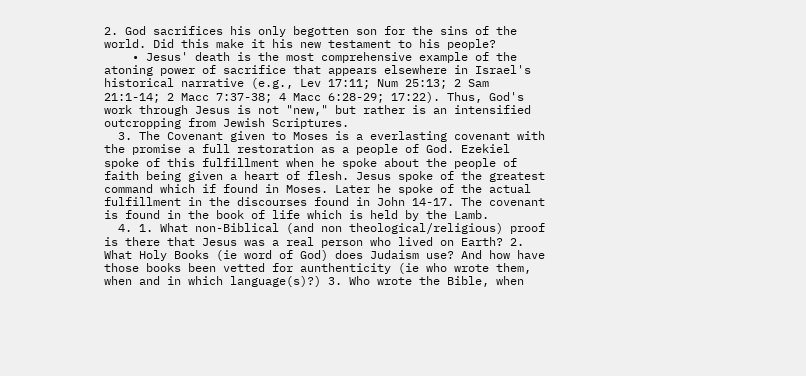2. God sacrifices his only begotten son for the sins of the world. Did this make it his new testament to his people?
    • Jesus' death is the most comprehensive example of the atoning power of sacrifice that appears elsewhere in Israel's historical narrative (e.g., Lev 17:11; Num 25:13; 2 Sam 21:1-14; 2 Macc 7:37-38; 4 Macc 6:28-29; 17:22). Thus, God's work through Jesus is not "new," but rather is an intensified outcropping from Jewish Scriptures.
  3. The Covenant given to Moses is a everlasting covenant with the promise a full restoration as a people of God. Ezekiel spoke of this fulfillment when he spoke about the people of faith being given a heart of flesh. Jesus spoke of the greatest command which if found in Moses. Later he spoke of the actual fulfillment in the discourses found in John 14-17. The covenant is found in the book of life which is held by the Lamb.
  4. 1. What non-Biblical (and non theological/religious) proof is there that Jesus was a real person who lived on Earth? 2. What Holy Books (ie word of God) does Judaism use? And how have those books been vetted for aunthenticity (ie who wrote them, when and in which language(s)?) 3. Who wrote the Bible, when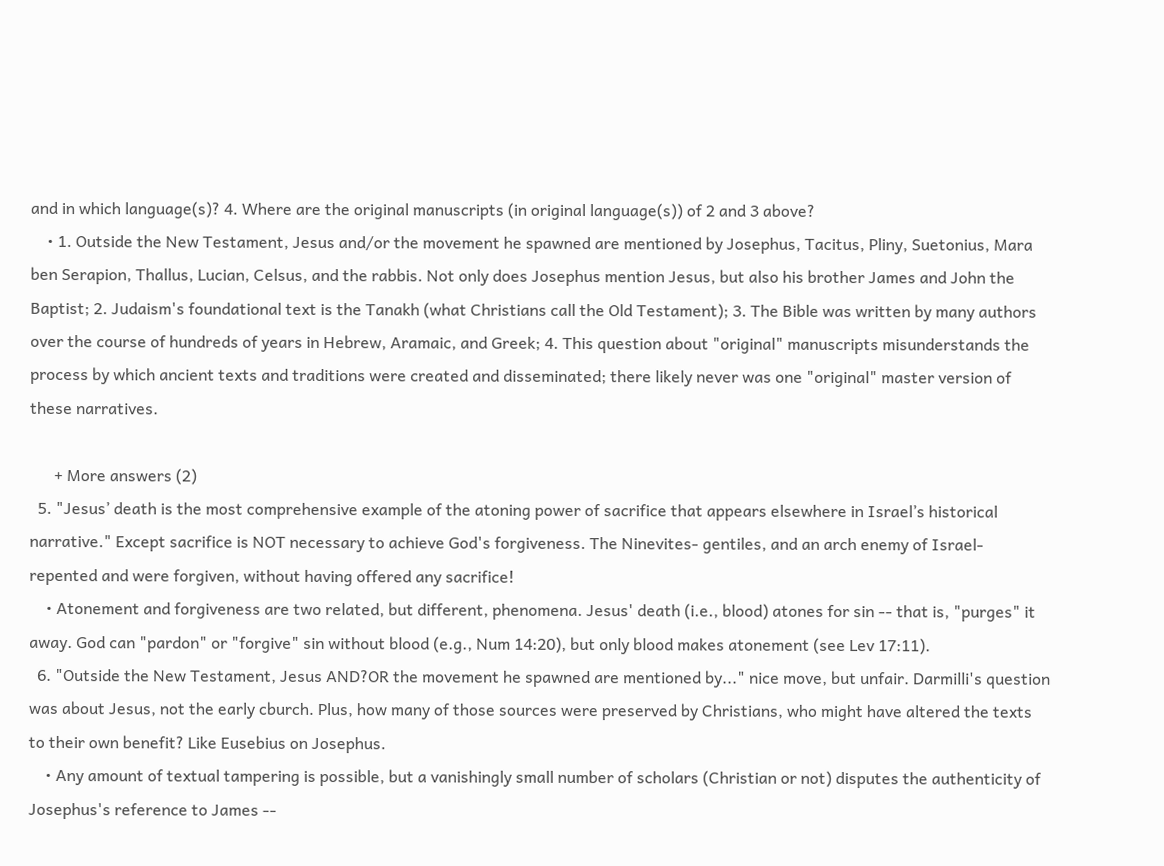and in which language(s)? 4. Where are the original manuscripts (in original language(s)) of 2 and 3 above?
    • 1. Outside the New Testament, Jesus and/or the movement he spawned are mentioned by Josephus, Tacitus, Pliny, Suetonius, Mara ben Serapion, Thallus, Lucian, Celsus, and the rabbis. Not only does Josephus mention Jesus, but also his brother James and John the Baptist; 2. Judaism's foundational text is the Tanakh (what Christians call the Old Testament); 3. The Bible was written by many authors over the course of hundreds of years in Hebrew, Aramaic, and Greek; 4. This question about "original" manuscripts misunderstands the process by which ancient texts and traditions were created and disseminated; there likely never was one "original" master version of these narratives.

      + More answers (2)
  5. "Jesus’ death is the most comprehensive example of the atoning power of sacrifice that appears elsewhere in Israel’s historical narrative." Except sacrifice is NOT necessary to achieve God's forgiveness. The Ninevites- gentiles, and an arch enemy of Israel- repented and were forgiven, without having offered any sacrifice!
    • Atonement and forgiveness are two related, but different, phenomena. Jesus' death (i.e., blood) atones for sin -- that is, "purges" it away. God can "pardon" or "forgive" sin without blood (e.g., Num 14:20), but only blood makes atonement (see Lev 17:11).
  6. "Outside the New Testament, Jesus AND?OR the movement he spawned are mentioned by..." nice move, but unfair. Darmilli's question was about Jesus, not the early cburch. Plus, how many of those sources were preserved by Christians, who might have altered the texts to their own benefit? Like Eusebius on Josephus.
    • Any amount of textual tampering is possible, but a vanishingly small number of scholars (Christian or not) disputes the authenticity of Josephus's reference to James --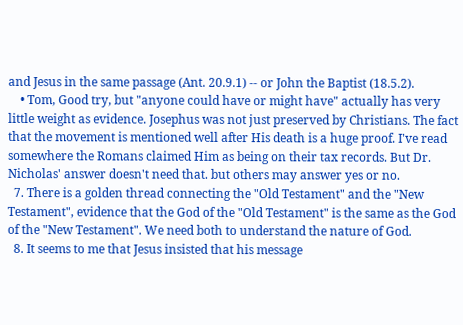and Jesus in the same passage (Ant. 20.9.1) -- or John the Baptist (18.5.2).
    • Tom, Good try, but "anyone could have or might have" actually has very little weight as evidence. Josephus was not just preserved by Christians. The fact that the movement is mentioned well after His death is a huge proof. I've read somewhere the Romans claimed Him as being on their tax records. But Dr. Nicholas' answer doesn't need that. but others may answer yes or no.
  7. There is a golden thread connecting the "Old Testament" and the "New Testament", evidence that the God of the "Old Testament" is the same as the God of the "New Testament". We need both to understand the nature of God.
  8. It seems to me that Jesus insisted that his message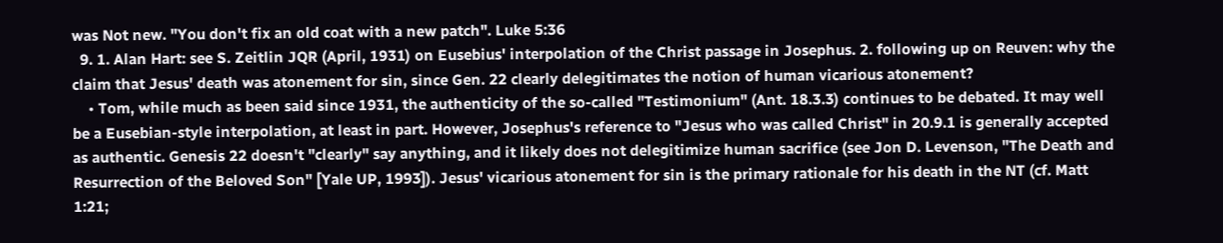was Not new. "You don't fix an old coat with a new patch". Luke 5:36
  9. 1. Alan Hart: see S. Zeitlin JQR (April, 1931) on Eusebius' interpolation of the Christ passage in Josephus. 2. following up on Reuven: why the claim that Jesus' death was atonement for sin, since Gen. 22 clearly delegitimates the notion of human vicarious atonement?
    • Tom, while much as been said since 1931, the authenticity of the so-called "Testimonium" (Ant. 18.3.3) continues to be debated. It may well be a Eusebian-style interpolation, at least in part. However, Josephus's reference to "Jesus who was called Christ" in 20.9.1 is generally accepted as authentic. Genesis 22 doesn't "clearly" say anything, and it likely does not delegitimize human sacrifice (see Jon D. Levenson, "The Death and Resurrection of the Beloved Son" [Yale UP, 1993]). Jesus' vicarious atonement for sin is the primary rationale for his death in the NT (cf. Matt 1:21;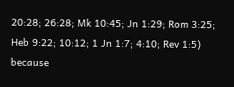20:28; 26:28; Mk 10:45; Jn 1:29; Rom 3:25; Heb 9:22; 10:12; 1 Jn 1:7; 4:10; Rev 1:5) because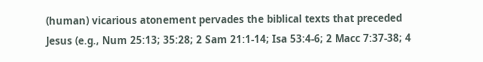(human) vicarious atonement pervades the biblical texts that preceded Jesus (e.g., Num 25:13; 35:28; 2 Sam 21:1-14; Isa 53:4-6; 2 Macc 7:37-38; 4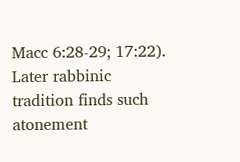Macc 6:28-29; 17:22). Later rabbinic tradition finds such atonement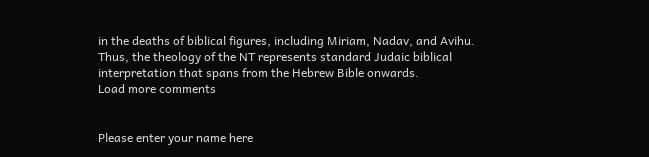in the deaths of biblical figures, including Miriam, Nadav, and Avihu. Thus, the theology of the NT represents standard Judaic biblical interpretation that spans from the Hebrew Bible onwards.
Load more comments


Please enter your name here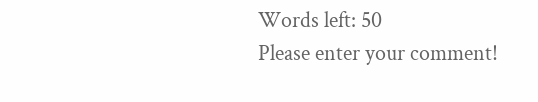Words left: 50
Please enter your comment!